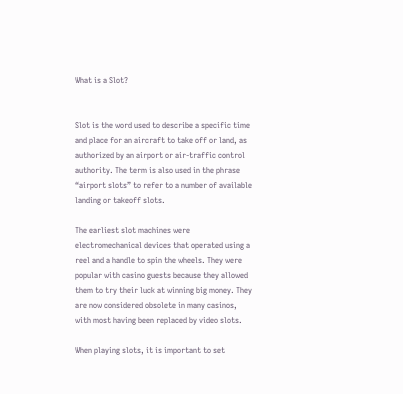What is a Slot?


Slot is the word used to describe a specific time and place for an aircraft to take off or land, as authorized by an airport or air-traffic control authority. The term is also used in the phrase “airport slots” to refer to a number of available landing or takeoff slots.

The earliest slot machines were electromechanical devices that operated using a reel and a handle to spin the wheels. They were popular with casino guests because they allowed them to try their luck at winning big money. They are now considered obsolete in many casinos, with most having been replaced by video slots.

When playing slots, it is important to set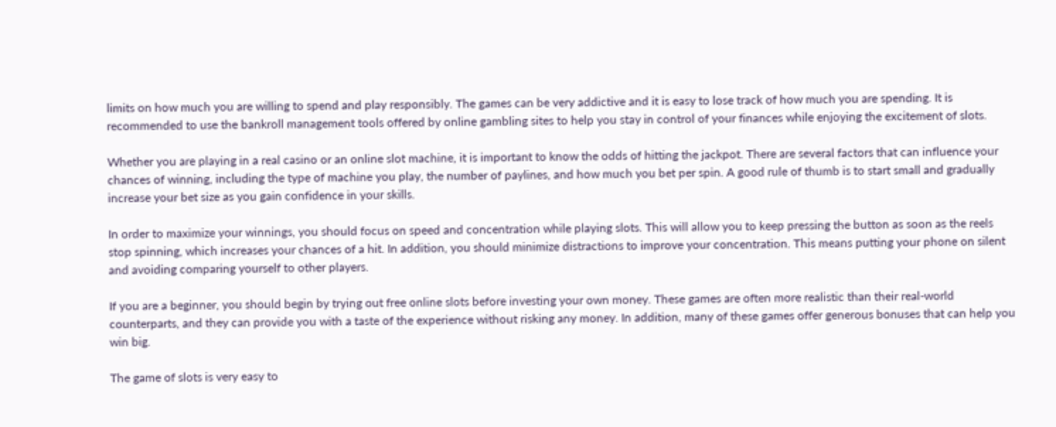limits on how much you are willing to spend and play responsibly. The games can be very addictive and it is easy to lose track of how much you are spending. It is recommended to use the bankroll management tools offered by online gambling sites to help you stay in control of your finances while enjoying the excitement of slots.

Whether you are playing in a real casino or an online slot machine, it is important to know the odds of hitting the jackpot. There are several factors that can influence your chances of winning, including the type of machine you play, the number of paylines, and how much you bet per spin. A good rule of thumb is to start small and gradually increase your bet size as you gain confidence in your skills.

In order to maximize your winnings, you should focus on speed and concentration while playing slots. This will allow you to keep pressing the button as soon as the reels stop spinning, which increases your chances of a hit. In addition, you should minimize distractions to improve your concentration. This means putting your phone on silent and avoiding comparing yourself to other players.

If you are a beginner, you should begin by trying out free online slots before investing your own money. These games are often more realistic than their real-world counterparts, and they can provide you with a taste of the experience without risking any money. In addition, many of these games offer generous bonuses that can help you win big.

The game of slots is very easy to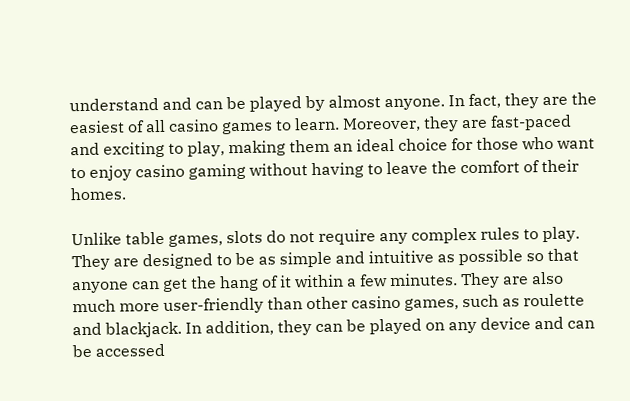understand and can be played by almost anyone. In fact, they are the easiest of all casino games to learn. Moreover, they are fast-paced and exciting to play, making them an ideal choice for those who want to enjoy casino gaming without having to leave the comfort of their homes.

Unlike table games, slots do not require any complex rules to play. They are designed to be as simple and intuitive as possible so that anyone can get the hang of it within a few minutes. They are also much more user-friendly than other casino games, such as roulette and blackjack. In addition, they can be played on any device and can be accessed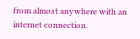from almost anywhere with an internet connection.